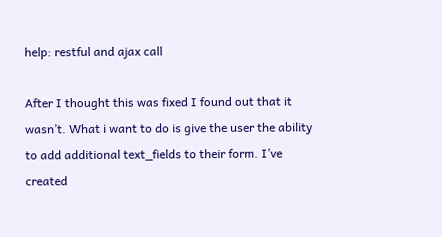help: restful and ajax call

After I thought this was fixed I found out that it wasn’t. What i want to do is give the user the ability to add additional text_fields to their form. I’ve created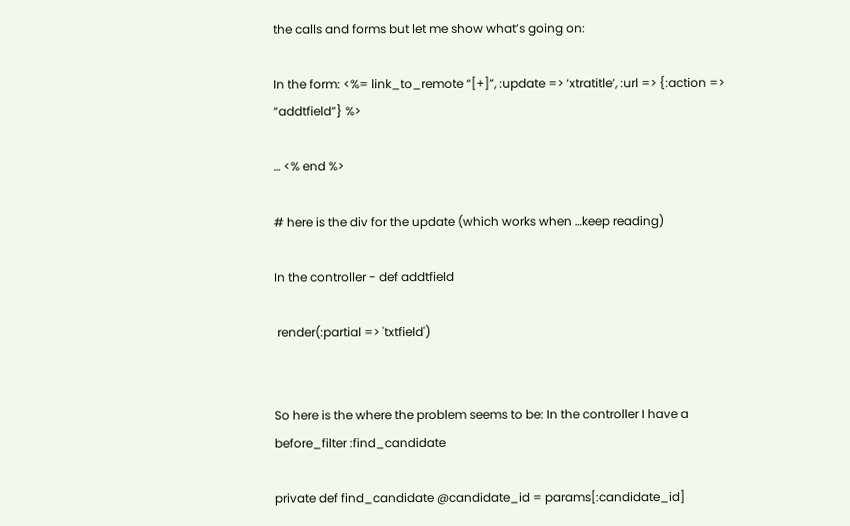the calls and forms but let me show what’s going on:

In the form: <%= link_to_remote “[+]”, :update => ‘xtratitle’, :url => {:action => “addtfield”} %>

… <% end %>

# here is the div for the update (which works when …keep reading)

In the controller - def addtfield

 render(:partial => 'txtfield')


So here is the where the problem seems to be: In the controller I have a before_filter :find_candidate

private def find_candidate @candidate_id = params[:candidate_id]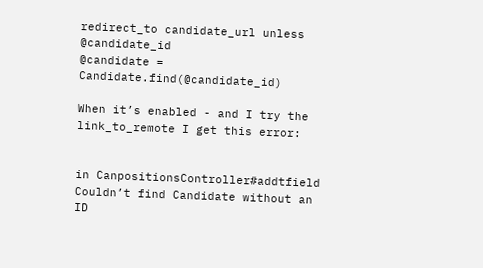redirect_to candidate_url unless @candidate_id
@candidate = Candidate.find(@candidate_id)

When it’s enabled - and I try the link_to_remote I get this error:


in CanpositionsController#addtfield Couldn’t find Candidate without an ID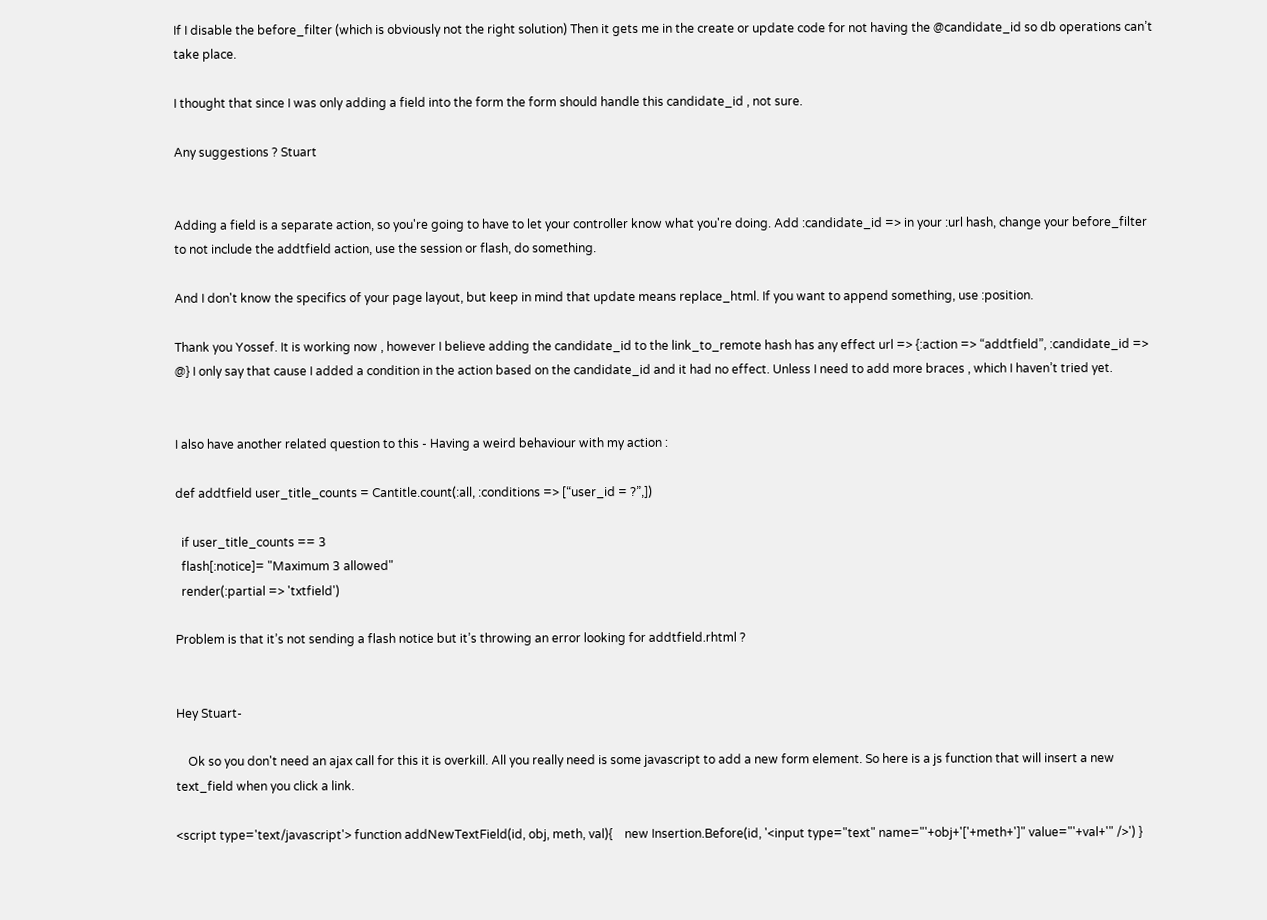If I disable the before_filter (which is obviously not the right solution) Then it gets me in the create or update code for not having the @candidate_id so db operations can’t take place.

I thought that since I was only adding a field into the form the form should handle this candidate_id , not sure.

Any suggestions ? Stuart


Adding a field is a separate action, so you're going to have to let your controller know what you're doing. Add :candidate_id => in your :url hash, change your before_filter to not include the addtfield action, use the session or flash, do something.

And I don't know the specifics of your page layout, but keep in mind that update means replace_html. If you want to append something, use :position.

Thank you Yossef. It is working now , however I believe adding the candidate_id to the link_to_remote hash has any effect url => {:action => “addtfield”, :candidate_id => @} I only say that cause I added a condition in the action based on the candidate_id and it had no effect. Unless I need to add more braces , which I haven’t tried yet.


I also have another related question to this - Having a weird behaviour with my action :

def addtfield user_title_counts = Cantitle.count(:all, :conditions => [“user_id = ?”,])

  if user_title_counts == 3
  flash[:notice]= "Maximum 3 allowed"
  render(:partial => 'txtfield')

Problem is that it’s not sending a flash notice but it’s throwing an error looking for addtfield.rhtml ?


Hey Stuart-

    Ok so you don't need an ajax call for this it is overkill. All you really need is some javascript to add a new form element. So here is a js function that will insert a new text_field when you click a link.

<script type='text/javascript'> function addNewTextField(id, obj, meth, val){    new Insertion.Before(id, '<input type="text" name="'+obj+'['+meth+']" value="'+val+'" />') }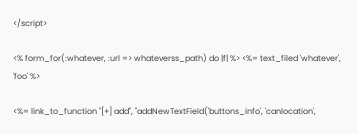</script>

<% form_for(:whatever, :url => whateverss_path) do |f| %> <%= text_filed 'whatever', 'foo' %>

<%= link_to_function "[+] add", "addNewTextField('buttons_info', 'canlocation',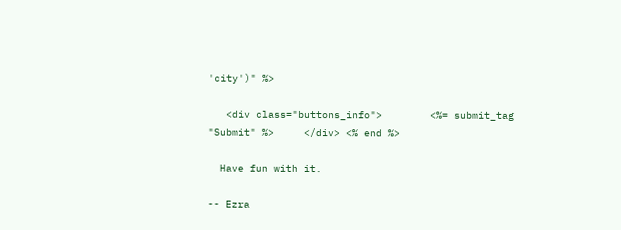'city')" %>

   <div class="buttons_info">        <%= submit_tag "Submit" %>     </div> <% end %>

  Have fun with it.

-- Ezra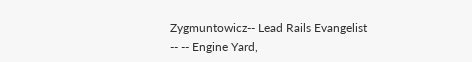Zygmuntowicz-- Lead Rails Evangelist -- -- Engine Yard,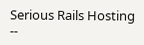Serious Rails Hosting --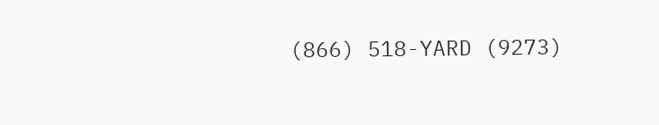(866) 518-YARD (9273)